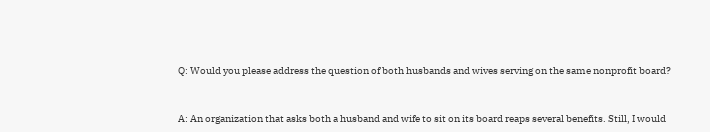Q: Would you please address the question of both husbands and wives serving on the same nonprofit board?


A: An organization that asks both a husband and wife to sit on its board reaps several benefits. Still, I would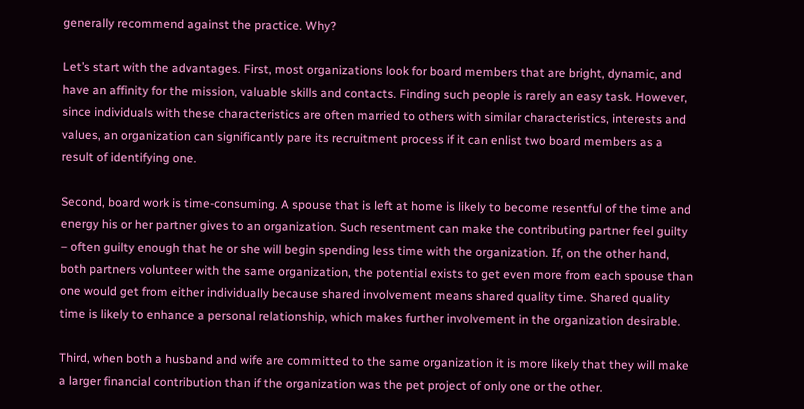generally recommend against the practice. Why?

Let’s start with the advantages. First, most organizations look for board members that are bright, dynamic, and have an affinity for the mission, valuable skills and contacts. Finding such people is rarely an easy task. However, since individuals with these characteristics are often married to others with similar characteristics, interests and values, an organization can significantly pare its recruitment process if it can enlist two board members as a result of identifying one.

Second, board work is time-consuming. A spouse that is left at home is likely to become resentful of the time and energy his or her partner gives to an organization. Such resentment can make the contributing partner feel guilty – often guilty enough that he or she will begin spending less time with the organization. If, on the other hand, both partners volunteer with the same organization, the potential exists to get even more from each spouse than one would get from either individually because shared involvement means shared quality time. Shared quality time is likely to enhance a personal relationship, which makes further involvement in the organization desirable.

Third, when both a husband and wife are committed to the same organization it is more likely that they will make a larger financial contribution than if the organization was the pet project of only one or the other.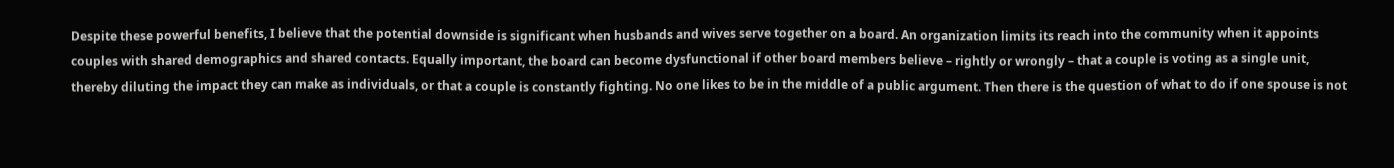Despite these powerful benefits, I believe that the potential downside is significant when husbands and wives serve together on a board. An organization limits its reach into the community when it appoints couples with shared demographics and shared contacts. Equally important, the board can become dysfunctional if other board members believe – rightly or wrongly – that a couple is voting as a single unit, thereby diluting the impact they can make as individuals, or that a couple is constantly fighting. No one likes to be in the middle of a public argument. Then there is the question of what to do if one spouse is not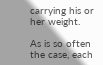carrying his or her weight.

As is so often the case, each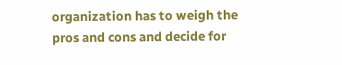organization has to weigh the pros and cons and decide for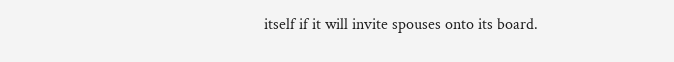itself if it will invite spouses onto its board.